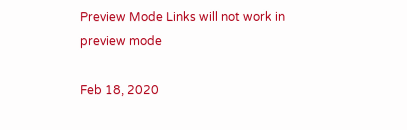Preview Mode Links will not work in preview mode

Feb 18, 2020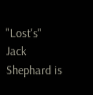"Lost's" Jack Shephard is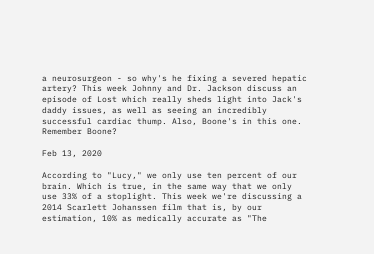a neurosurgeon - so why's he fixing a severed hepatic artery? This week Johnny and Dr. Jackson discuss an episode of Lost which really sheds light into Jack's daddy issues, as well as seeing an incredibly successful cardiac thump. Also, Boone's in this one. Remember Boone?

Feb 13, 2020

According to "Lucy," we only use ten percent of our brain. Which is true, in the same way that we only use 33% of a stoplight. This week we're discussing a 2014 Scarlett Johanssen film that is, by our estimation, 10% as medically accurate as "The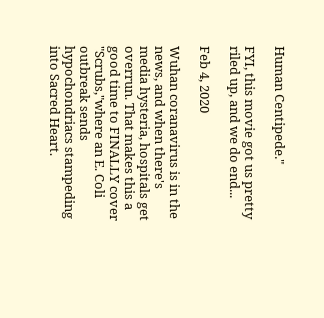Human Centipede."

FYI, this movie got us pretty riled up, and we do end...

Feb 4, 2020

Wuhan coranavirus is in the news, and when there's media hysteria, hospitals get overrun. That makes this a good time to FINALLY cover "Scrubs,"where an E. Coli outbreak sends hypochondriacs stampeding into Sacred Heart.